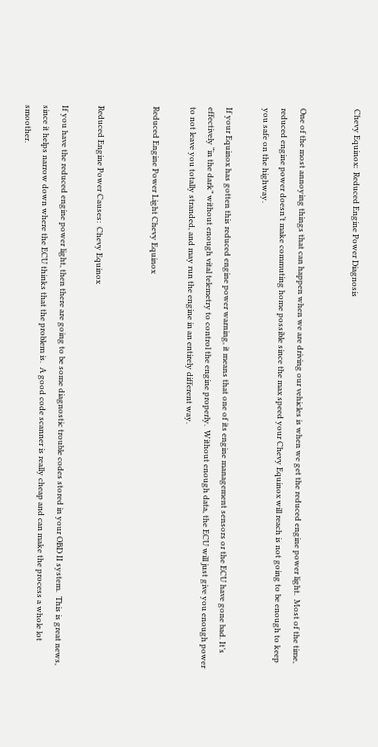Chevy Equinox:  Reduced Engine Power Diagnosis


One of the most annoying things that can happen when we are driving our vehicles is when we get the reduced engine power light.  Most of the time, reduced engine power doesn’t make commuting home possible since the max speed your Chevy Equinox will reach is not going to be enough to keep you safe on the highway.

If your Equinox has gotten this reduced engine power warning, it means that one of its engine management sensors or the ECU have gone bad. It’s effectively “in the dark” without enough vital telemetry to control the engine properly.  Without enough data, the ECU will just give you enough power to not leave you totally stranded, and may run the engine in an entirely different way.

Reduced Engine Power Light Chevy Equinox


Reduced Engine Power Causes:  Chevy Equinox

If you have the reduced engine power light, then there are going to be some diagnostic trouble codes stored in your OBD II system.  This is great news, since it helps narrow down where the ECU thinks that the problem is.  A good code scanner is really cheap and can make the process a whole lot smoother.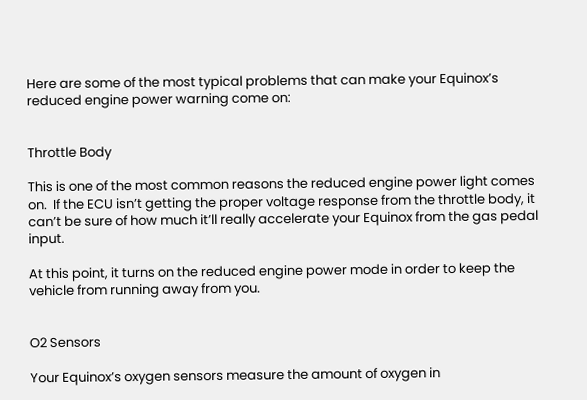Here are some of the most typical problems that can make your Equinox’s reduced engine power warning come on:


Throttle Body

This is one of the most common reasons the reduced engine power light comes on.  If the ECU isn’t getting the proper voltage response from the throttle body, it can’t be sure of how much it’ll really accelerate your Equinox from the gas pedal input.

At this point, it turns on the reduced engine power mode in order to keep the vehicle from running away from you.


O2 Sensors

Your Equinox’s oxygen sensors measure the amount of oxygen in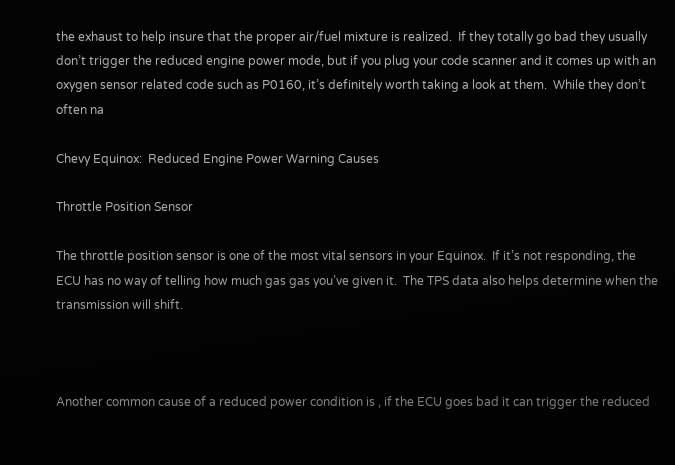the exhaust to help insure that the proper air/fuel mixture is realized.  If they totally go bad they usually don’t trigger the reduced engine power mode, but if you plug your code scanner and it comes up with an oxygen sensor related code such as P0160, it’s definitely worth taking a look at them.  While they don’t often na

Chevy Equinox:  Reduced Engine Power Warning Causes

Throttle Position Sensor

The throttle position sensor is one of the most vital sensors in your Equinox.  If it’s not responding, the ECU has no way of telling how much gas gas you’ve given it.  The TPS data also helps determine when the transmission will shift.



Another common cause of a reduced power condition is , if the ECU goes bad it can trigger the reduced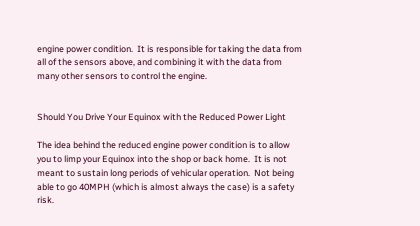engine power condition.  It is responsible for taking the data from all of the sensors above, and combining it with the data from many other sensors to control the engine.


Should You Drive Your Equinox with the Reduced Power Light

The idea behind the reduced engine power condition is to allow you to limp your Equinox into the shop or back home.  It is not meant to sustain long periods of vehicular operation.  Not being able to go 40MPH (which is almost always the case) is a safety risk.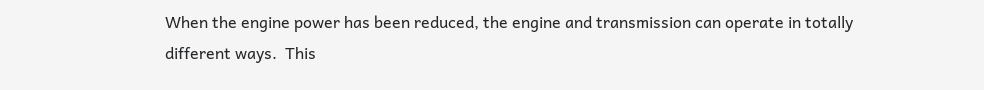When the engine power has been reduced, the engine and transmission can operate in totally different ways.  This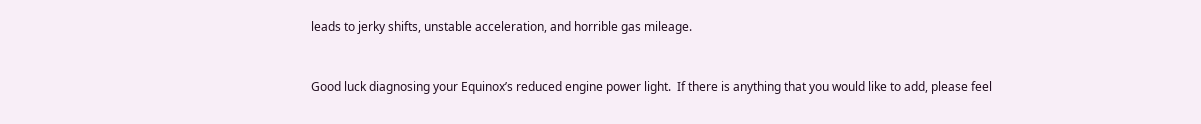leads to jerky shifts, unstable acceleration, and horrible gas mileage.



Good luck diagnosing your Equinox’s reduced engine power light.  If there is anything that you would like to add, please feel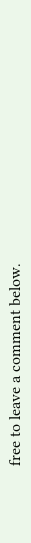free to leave a comment below.